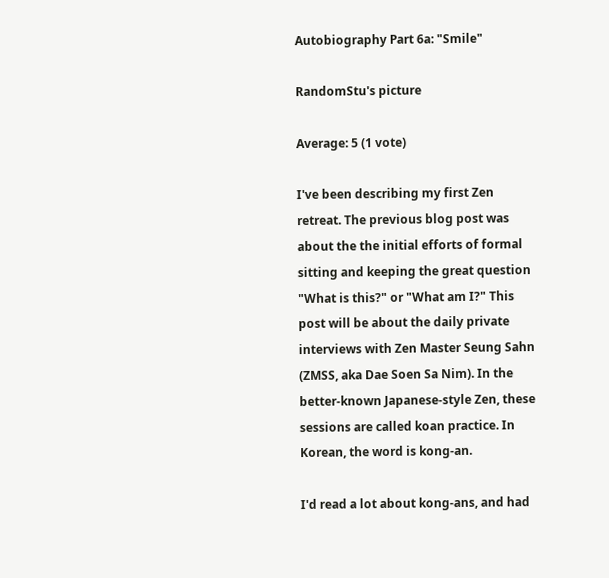Autobiography Part 6a: "Smile"

RandomStu's picture

Average: 5 (1 vote)

I've been describing my first Zen retreat. The previous blog post was about the the initial efforts of formal sitting and keeping the great question "What is this?" or "What am I?" This post will be about the daily private interviews with Zen Master Seung Sahn (ZMSS, aka Dae Soen Sa Nim). In the better-known Japanese-style Zen, these sessions are called koan practice. In Korean, the word is kong-an.

I'd read a lot about kong-ans, and had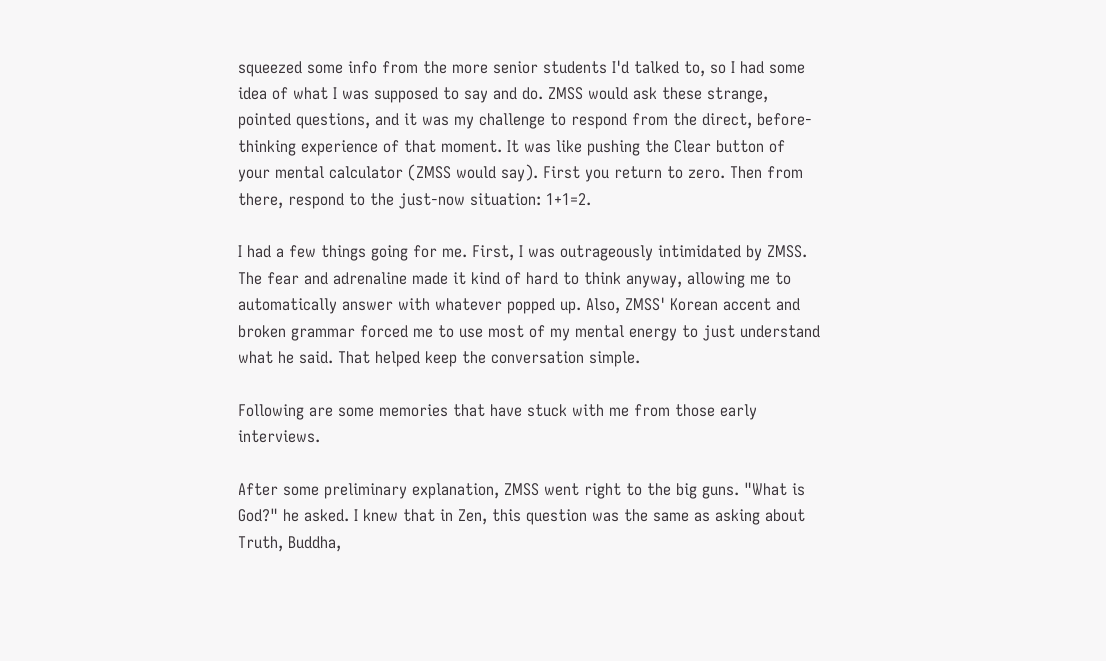squeezed some info from the more senior students I'd talked to, so I had some idea of what I was supposed to say and do. ZMSS would ask these strange, pointed questions, and it was my challenge to respond from the direct, before-thinking experience of that moment. It was like pushing the Clear button of your mental calculator (ZMSS would say). First you return to zero. Then from there, respond to the just-now situation: 1+1=2.

I had a few things going for me. First, I was outrageously intimidated by ZMSS. The fear and adrenaline made it kind of hard to think anyway, allowing me to automatically answer with whatever popped up. Also, ZMSS' Korean accent and broken grammar forced me to use most of my mental energy to just understand what he said. That helped keep the conversation simple.

Following are some memories that have stuck with me from those early interviews.

After some preliminary explanation, ZMSS went right to the big guns. "What is God?" he asked. I knew that in Zen, this question was the same as asking about Truth, Buddha,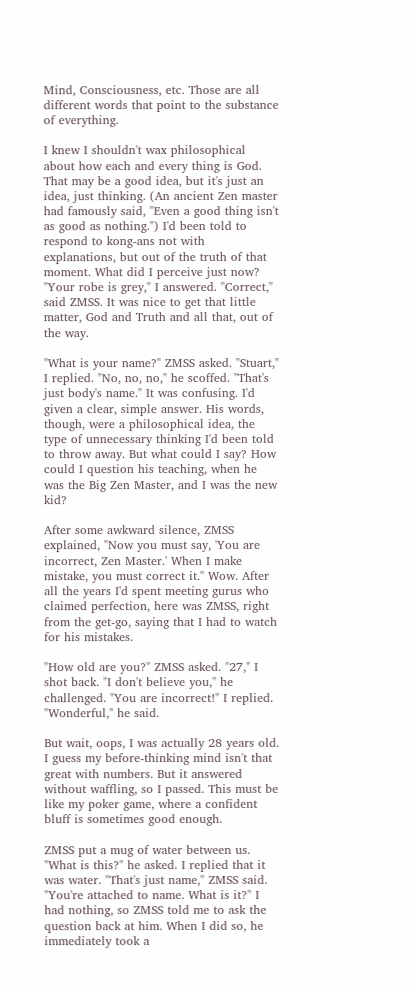Mind, Consciousness, etc. Those are all different words that point to the substance of everything.

I knew I shouldn't wax philosophical about how each and every thing is God. That may be a good idea, but it's just an idea, just thinking. (An ancient Zen master had famously said, "Even a good thing isn't as good as nothing.") I'd been told to respond to kong-ans not with explanations, but out of the truth of that moment. What did I perceive just now? "Your robe is grey," I answered. "Correct," said ZMSS. It was nice to get that little matter, God and Truth and all that, out of the way.

"What is your name?" ZMSS asked. "Stuart," I replied. "No, no, no," he scoffed. "That's just body's name." It was confusing. I'd given a clear, simple answer. His words, though, were a philosophical idea, the type of unnecessary thinking I'd been told to throw away. But what could I say? How could I question his teaching, when he was the Big Zen Master, and I was the new kid?

After some awkward silence, ZMSS explained, "Now you must say, 'You are incorrect, Zen Master.' When I make mistake, you must correct it." Wow. After all the years I'd spent meeting gurus who claimed perfection, here was ZMSS, right from the get-go, saying that I had to watch for his mistakes.

"How old are you?" ZMSS asked. "27," I shot back. "I don't believe you," he challenged. "You are incorrect!" I replied. "Wonderful," he said.

But wait, oops, I was actually 28 years old. I guess my before-thinking mind isn't that great with numbers. But it answered without waffling, so I passed. This must be like my poker game, where a confident bluff is sometimes good enough.

ZMSS put a mug of water between us. "What is this?" he asked. I replied that it was water. "That's just name," ZMSS said. "You're attached to name. What is it?" I had nothing, so ZMSS told me to ask the question back at him. When I did so, he immediately took a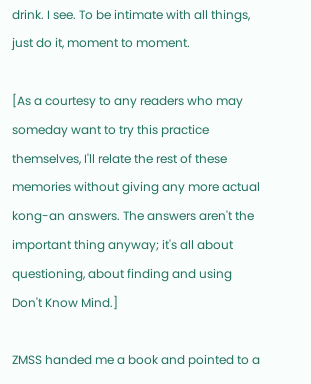drink. I see. To be intimate with all things, just do it, moment to moment.

[As a courtesy to any readers who may someday want to try this practice themselves, I'll relate the rest of these memories without giving any more actual kong-an answers. The answers aren't the important thing anyway; it's all about questioning, about finding and using Don't Know Mind.]

ZMSS handed me a book and pointed to a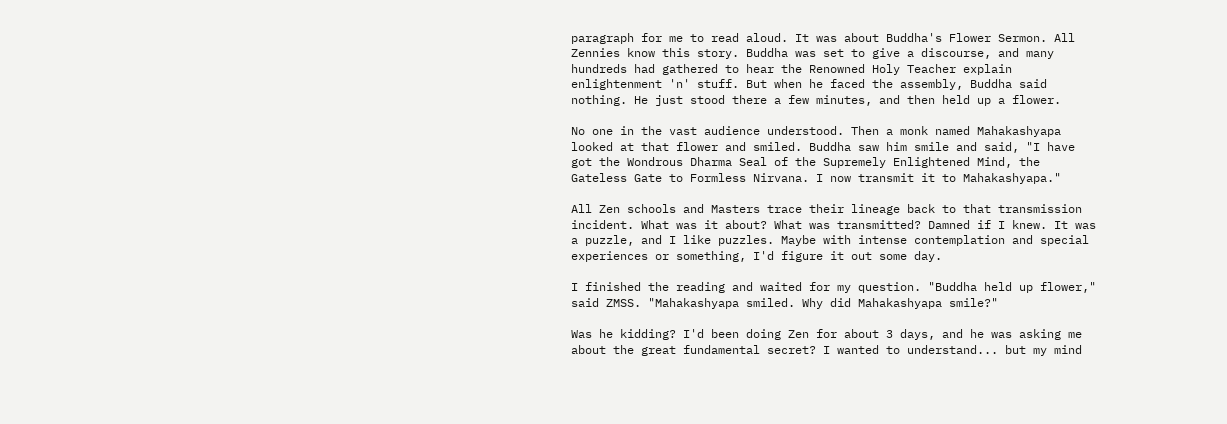paragraph for me to read aloud. It was about Buddha's Flower Sermon. All Zennies know this story. Buddha was set to give a discourse, and many hundreds had gathered to hear the Renowned Holy Teacher explain enlightenment 'n' stuff. But when he faced the assembly, Buddha said nothing. He just stood there a few minutes, and then held up a flower.

No one in the vast audience understood. Then a monk named Mahakashyapa looked at that flower and smiled. Buddha saw him smile and said, "I have got the Wondrous Dharma Seal of the Supremely Enlightened Mind, the Gateless Gate to Formless Nirvana. I now transmit it to Mahakashyapa."

All Zen schools and Masters trace their lineage back to that transmission incident. What was it about? What was transmitted? Damned if I knew. It was a puzzle, and I like puzzles. Maybe with intense contemplation and special experiences or something, I'd figure it out some day.

I finished the reading and waited for my question. "Buddha held up flower," said ZMSS. "Mahakashyapa smiled. Why did Mahakashyapa smile?"

Was he kidding? I'd been doing Zen for about 3 days, and he was asking me about the great fundamental secret? I wanted to understand... but my mind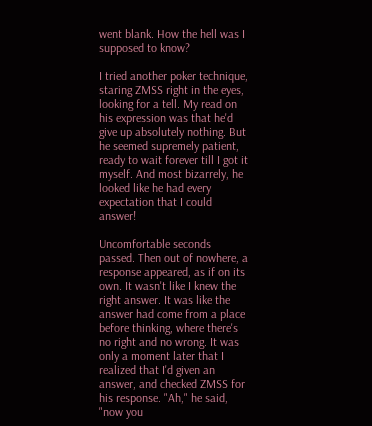went blank. How the hell was I supposed to know?

I tried another poker technique, staring ZMSS right in the eyes, looking for a tell. My read on his expression was that he'd give up absolutely nothing. But he seemed supremely patient, ready to wait forever till I got it myself. And most bizarrely, he looked like he had every expectation that I could answer!

Uncomfortable seconds passed. Then out of nowhere, a response appeared, as if on its own. It wasn't like I knew the right answer. It was like the answer had come from a place before thinking, where there's no right and no wrong. It was only a moment later that I realized that I'd given an answer, and checked ZMSS for his response. "Ah," he said, "now you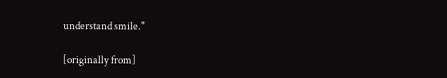understand smile."

[originally from]